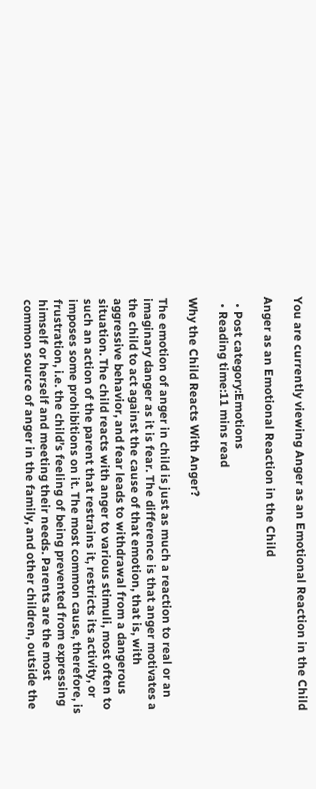You are currently viewing Anger as an Emotional Reaction in the Child

Anger as an Emotional Reaction in the Child

  • Post category:Emotions
  • Reading time:11 mins read

Why the Child Reacts With Anger?

The emotion of anger in child is just as much a reaction to real or an imaginary danger as it is fear. The difference is that anger motivates a the child to act against the cause of that emotion, that is, with aggressive behavior, and fear leads to withdrawal from a dangerous situation. The child reacts with anger to various stimuli, most often to such an action of the parent that restrains it, restricts its activity, or imposes some prohibitions on it. The most common cause, therefore, is frustration, i.e. the child’s feeling of being prevented from expressing himself or herself and meeting their needs. Parents are the most common source of anger in the family, and other children, outside the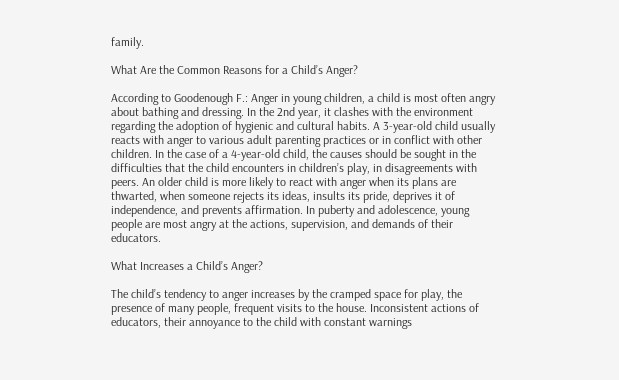family.

What Are the Common Reasons for a Child’s Anger?

According to Goodenough F.: Anger in young children, a child is most often angry about bathing and dressing. In the 2nd year, it clashes with the environment regarding the adoption of hygienic and cultural habits. A 3-year-old child usually reacts with anger to various adult parenting practices or in conflict with other children. In the case of a 4-year-old child, the causes should be sought in the difficulties that the child encounters in children’s play, in disagreements with peers. An older child is more likely to react with anger when its plans are thwarted, when someone rejects its ideas, insults its pride, deprives it of independence, and prevents affirmation. In puberty and adolescence, young people are most angry at the actions, supervision, and demands of their educators.

What Increases a Child’s Anger?

The child’s tendency to anger increases by the cramped space for play, the presence of many people, frequent visits to the house. Inconsistent actions of educators, their annoyance to the child with constant warnings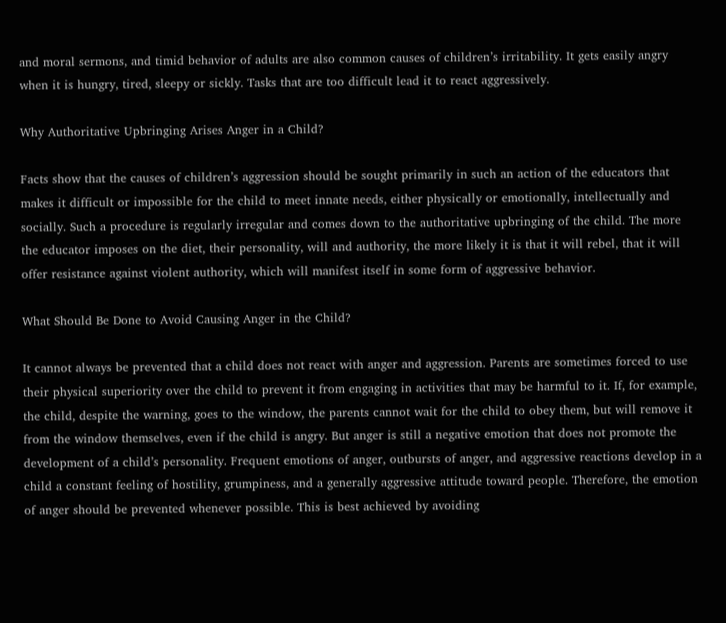and moral sermons, and timid behavior of adults are also common causes of children’s irritability. It gets easily angry when it is hungry, tired, sleepy or sickly. Tasks that are too difficult lead it to react aggressively.

Why Authoritative Upbringing Arises Anger in a Child?

Facts show that the causes of children’s aggression should be sought primarily in such an action of the educators that makes it difficult or impossible for the child to meet innate needs, either physically or emotionally, intellectually and socially. Such a procedure is regularly irregular and comes down to the authoritative upbringing of the child. The more the educator imposes on the diet, their personality, will and authority, the more likely it is that it will rebel, that it will offer resistance against violent authority, which will manifest itself in some form of aggressive behavior.

What Should Be Done to Avoid Causing Anger in the Child?

It cannot always be prevented that a child does not react with anger and aggression. Parents are sometimes forced to use their physical superiority over the child to prevent it from engaging in activities that may be harmful to it. If, for example, the child, despite the warning, goes to the window, the parents cannot wait for the child to obey them, but will remove it from the window themselves, even if the child is angry. But anger is still a negative emotion that does not promote the development of a child’s personality. Frequent emotions of anger, outbursts of anger, and aggressive reactions develop in a child a constant feeling of hostility, grumpiness, and a generally aggressive attitude toward people. Therefore, the emotion of anger should be prevented whenever possible. This is best achieved by avoiding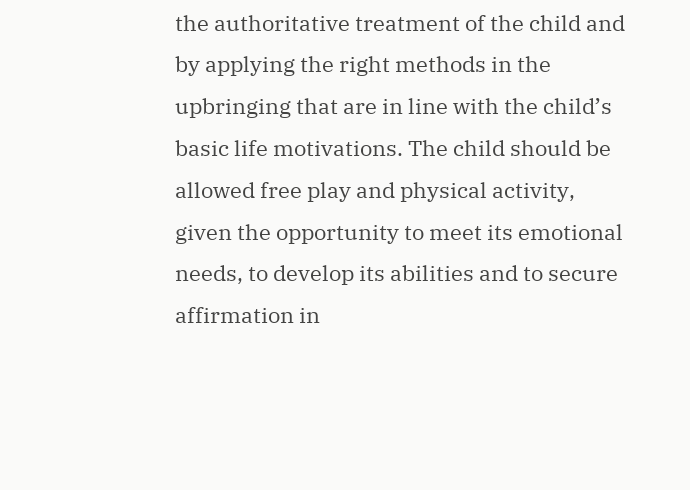the authoritative treatment of the child and by applying the right methods in the upbringing that are in line with the child’s basic life motivations. The child should be allowed free play and physical activity, given the opportunity to meet its emotional needs, to develop its abilities and to secure affirmation in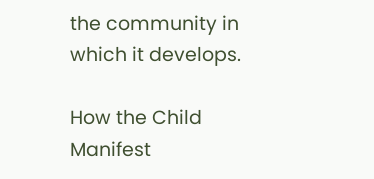the community in which it develops.

How the Child Manifest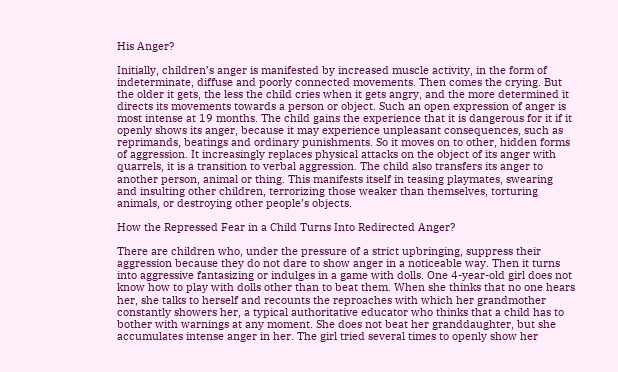His Anger?

Initially, children’s anger is manifested by increased muscle activity, in the form of indeterminate, diffuse and poorly connected movements. Then comes the crying. But the older it gets, the less the child cries when it gets angry, and the more determined it directs its movements towards a person or object. Such an open expression of anger is most intense at 19 months. The child gains the experience that it is dangerous for it if it openly shows its anger, because it may experience unpleasant consequences, such as reprimands, beatings and ordinary punishments. So it moves on to other, hidden forms of aggression. It increasingly replaces physical attacks on the object of its anger with quarrels, it is a transition to verbal aggression. The child also transfers its anger to another person, animal or thing. This manifests itself in teasing playmates, swearing and insulting other children, terrorizing those weaker than themselves, torturing animals, or destroying other people’s objects.

How the Repressed Fear in a Child Turns Into Redirected Anger?

There are children who, under the pressure of a strict upbringing, suppress their aggression because they do not dare to show anger in a noticeable way. Then it turns into aggressive fantasizing or indulges in a game with dolls. One 4-year-old girl does not know how to play with dolls other than to beat them. When she thinks that no one hears her, she talks to herself and recounts the reproaches with which her grandmother constantly showers her, a typical authoritative educator who thinks that a child has to bother with warnings at any moment. She does not beat her granddaughter, but she accumulates intense anger in her. The girl tried several times to openly show her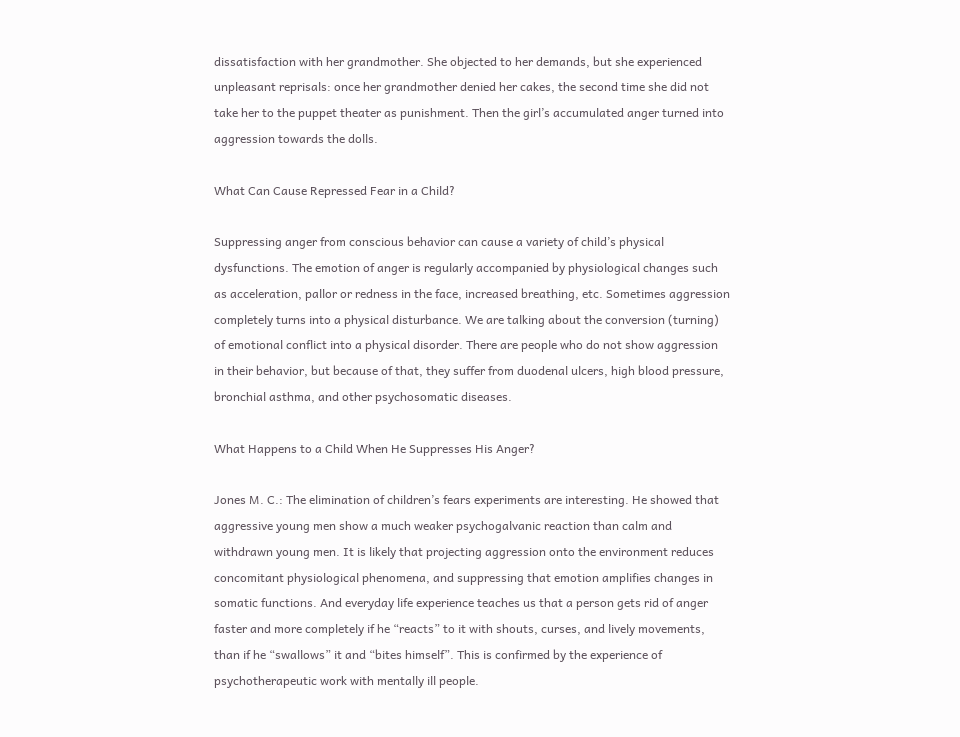dissatisfaction with her grandmother. She objected to her demands, but she experienced unpleasant reprisals: once her grandmother denied her cakes, the second time she did not take her to the puppet theater as punishment. Then the girl’s accumulated anger turned into aggression towards the dolls.

What Can Cause Repressed Fear in a Child?

Suppressing anger from conscious behavior can cause a variety of child’s physical dysfunctions. The emotion of anger is regularly accompanied by physiological changes such as acceleration, pallor or redness in the face, increased breathing, etc. Sometimes aggression completely turns into a physical disturbance. We are talking about the conversion (turning) of emotional conflict into a physical disorder. There are people who do not show aggression in their behavior, but because of that, they suffer from duodenal ulcers, high blood pressure, bronchial asthma, and other psychosomatic diseases.

What Happens to a Child When He Suppresses His Anger?

Jones M. C.: The elimination of children’s fears experiments are interesting. He showed that aggressive young men show a much weaker psychogalvanic reaction than calm and withdrawn young men. It is likely that projecting aggression onto the environment reduces concomitant physiological phenomena, and suppressing that emotion amplifies changes in somatic functions. And everyday life experience teaches us that a person gets rid of anger faster and more completely if he “reacts” to it with shouts, curses, and lively movements, than if he “swallows” it and “bites himself”. This is confirmed by the experience of psychotherapeutic work with mentally ill people.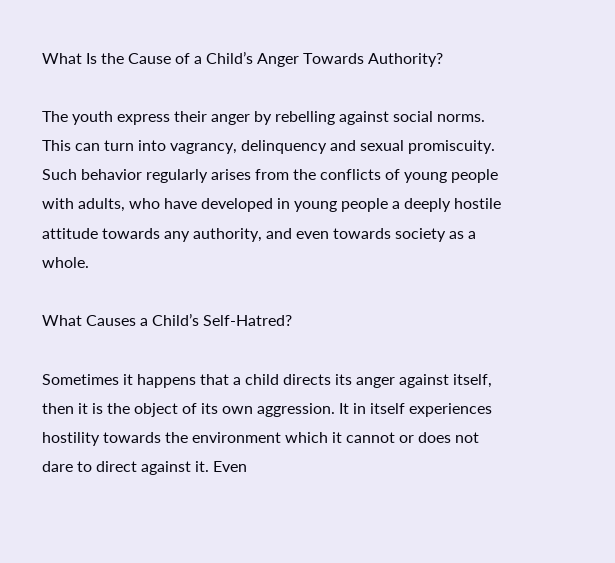What Is the Cause of a Child’s Anger Towards Authority?

The youth express their anger by rebelling against social norms. This can turn into vagrancy, delinquency and sexual promiscuity. Such behavior regularly arises from the conflicts of young people with adults, who have developed in young people a deeply hostile attitude towards any authority, and even towards society as a whole.

What Causes a Child’s Self-Hatred?

Sometimes it happens that a child directs its anger against itself, then it is the object of its own aggression. It in itself experiences hostility towards the environment which it cannot or does not dare to direct against it. Even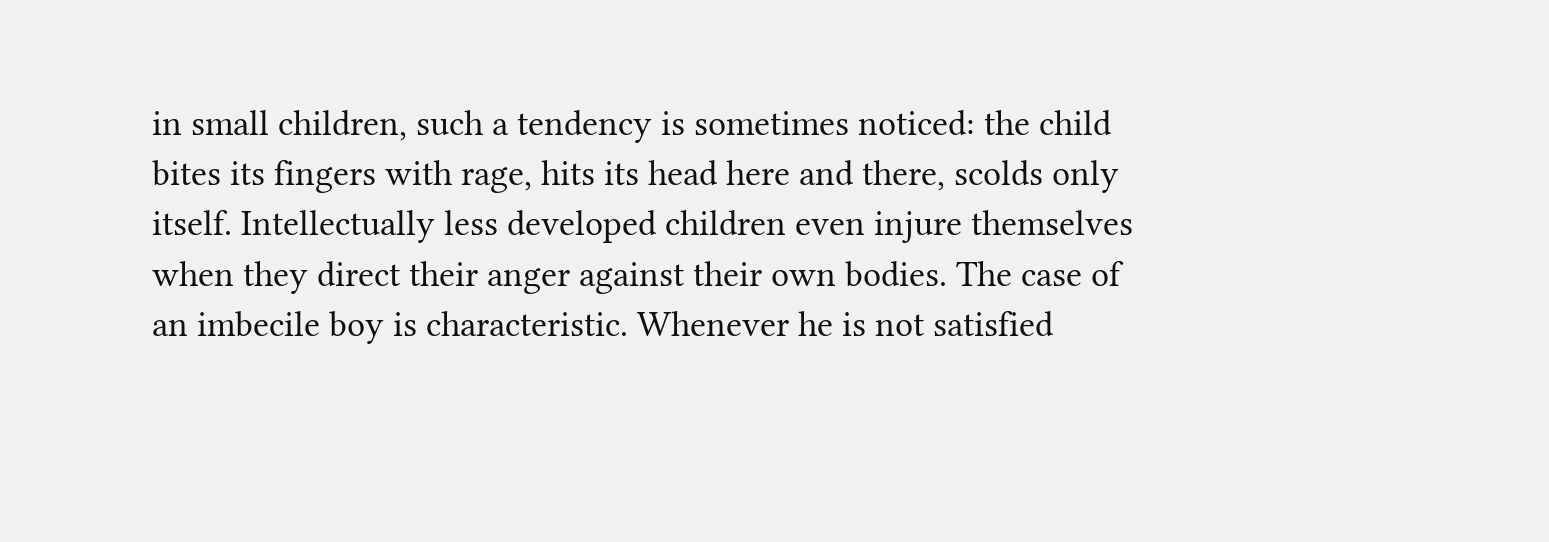in small children, such a tendency is sometimes noticed: the child bites its fingers with rage, hits its head here and there, scolds only itself. Intellectually less developed children even injure themselves when they direct their anger against their own bodies. The case of an imbecile boy is characteristic. Whenever he is not satisfied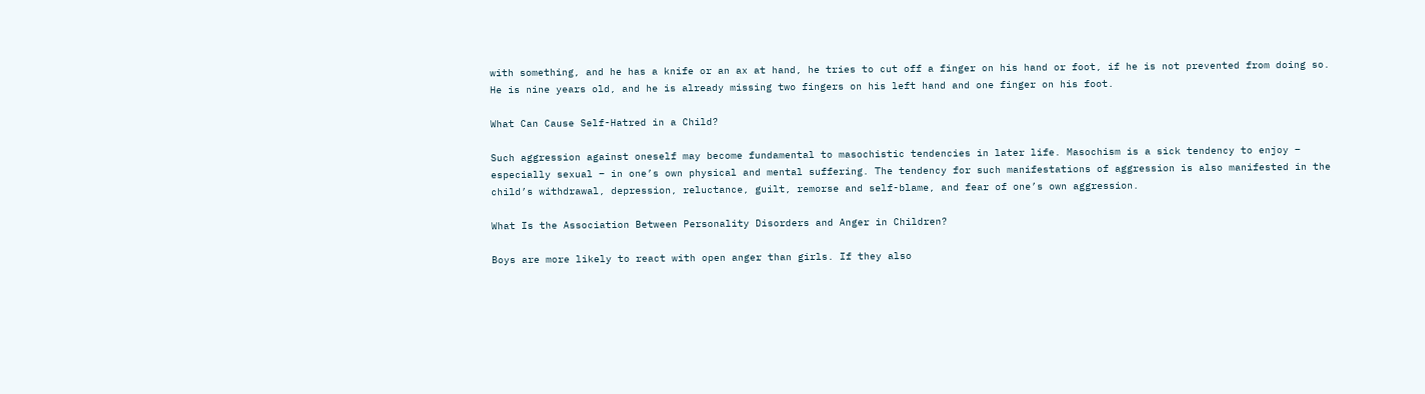with something, and he has a knife or an ax at hand, he tries to cut off a finger on his hand or foot, if he is not prevented from doing so. He is nine years old, and he is already missing two fingers on his left hand and one finger on his foot.

What Can Cause Self-Hatred in a Child?

Such aggression against oneself may become fundamental to masochistic tendencies in later life. Masochism is a sick tendency to enjoy – especially sexual – in one’s own physical and mental suffering. The tendency for such manifestations of aggression is also manifested in the child’s withdrawal, depression, reluctance, guilt, remorse and self-blame, and fear of one’s own aggression.

What Is the Association Between Personality Disorders and Anger in Children?

Boys are more likely to react with open anger than girls. If they also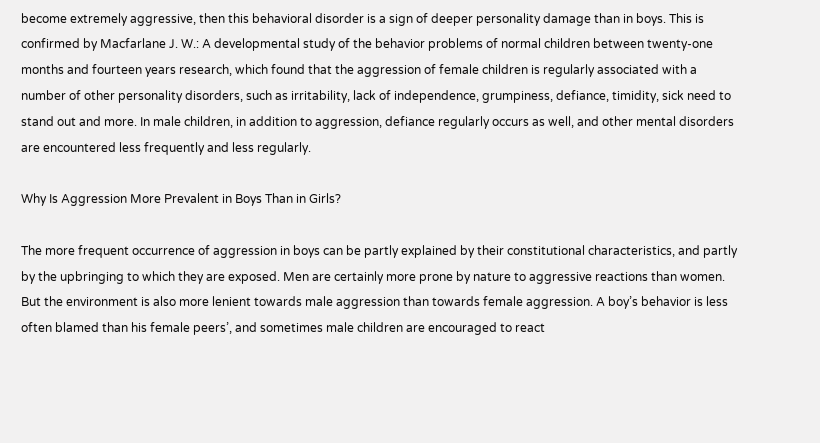become extremely aggressive, then this behavioral disorder is a sign of deeper personality damage than in boys. This is confirmed by Macfarlane J. W.: A developmental study of the behavior problems of normal children between twenty-one months and fourteen years research, which found that the aggression of female children is regularly associated with a number of other personality disorders, such as irritability, lack of independence, grumpiness, defiance, timidity, sick need to stand out and more. In male children, in addition to aggression, defiance regularly occurs as well, and other mental disorders are encountered less frequently and less regularly.

Why Is Aggression More Prevalent in Boys Than in Girls?

The more frequent occurrence of aggression in boys can be partly explained by their constitutional characteristics, and partly by the upbringing to which they are exposed. Men are certainly more prone by nature to aggressive reactions than women. But the environment is also more lenient towards male aggression than towards female aggression. A boy’s behavior is less often blamed than his female peers’, and sometimes male children are encouraged to react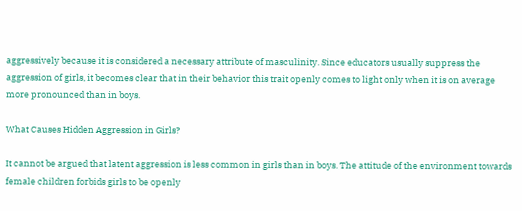aggressively because it is considered a necessary attribute of masculinity. Since educators usually suppress the aggression of girls, it becomes clear that in their behavior this trait openly comes to light only when it is on average more pronounced than in boys.

What Causes Hidden Aggression in Girls?

It cannot be argued that latent aggression is less common in girls than in boys. The attitude of the environment towards female children forbids girls to be openly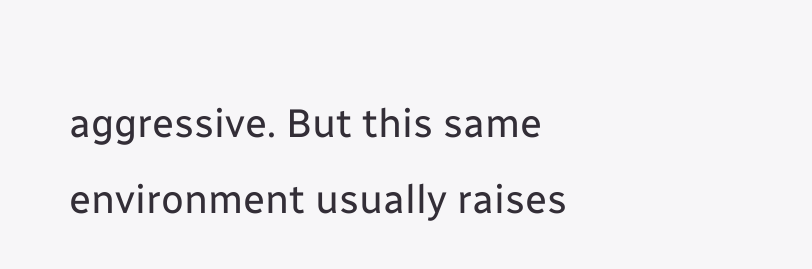aggressive. But this same environment usually raises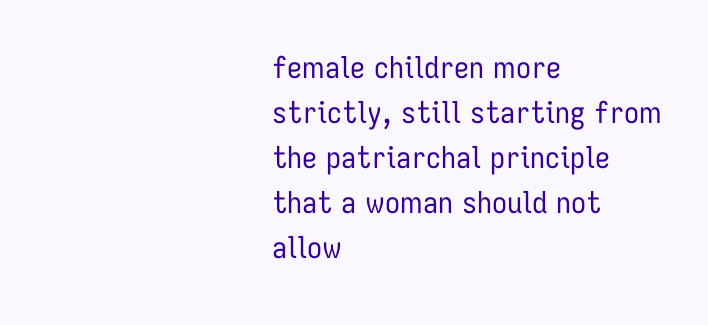female children more strictly, still starting from the patriarchal principle that a woman should not allow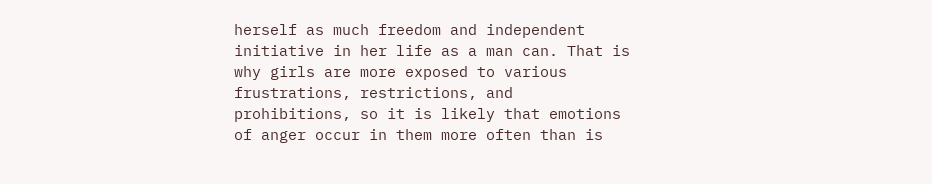herself as much freedom and independent initiative in her life as a man can. That is why girls are more exposed to various frustrations, restrictions, and prohibitions, so it is likely that emotions of anger occur in them more often than is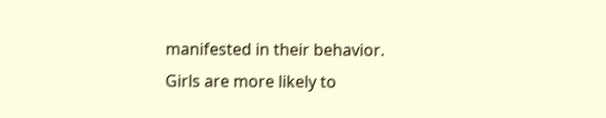manifested in their behavior. Girls are more likely to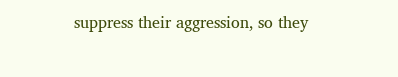suppress their aggression, so they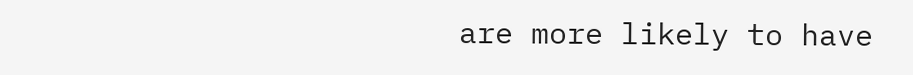are more likely to have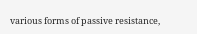various forms of passive resistance,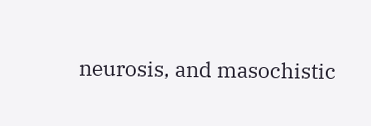neurosis, and masochistic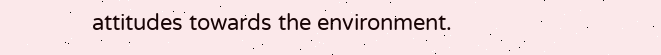attitudes towards the environment.